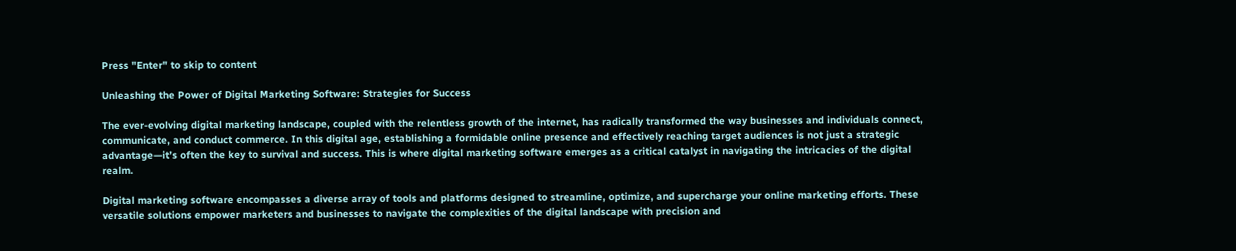Press "Enter" to skip to content

Unleashing the Power of Digital Marketing Software: Strategies for Success

The ever-evolving digital marketing landscape, coupled with the relentless growth of the internet, has radically transformed the way businesses and individuals connect, communicate, and conduct commerce. In this digital age, establishing a formidable online presence and effectively reaching target audiences is not just a strategic advantage—it’s often the key to survival and success. This is where digital marketing software emerges as a critical catalyst in navigating the intricacies of the digital realm.

Digital marketing software encompasses a diverse array of tools and platforms designed to streamline, optimize, and supercharge your online marketing efforts. These versatile solutions empower marketers and businesses to navigate the complexities of the digital landscape with precision and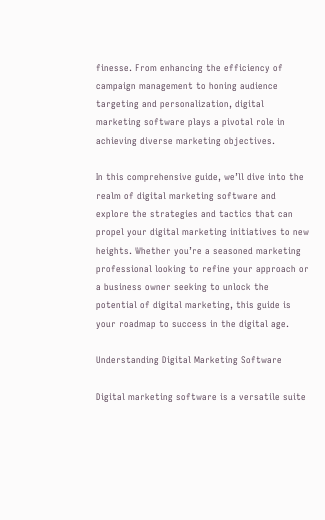finesse. From enhancing the efficiency of campaign management to honing audience targeting and personalization, digital marketing software plays a pivotal role in achieving diverse marketing objectives.

In this comprehensive guide, we’ll dive into the realm of digital marketing software and explore the strategies and tactics that can propel your digital marketing initiatives to new heights. Whether you’re a seasoned marketing professional looking to refine your approach or a business owner seeking to unlock the potential of digital marketing, this guide is your roadmap to success in the digital age.

Understanding Digital Marketing Software

Digital marketing software is a versatile suite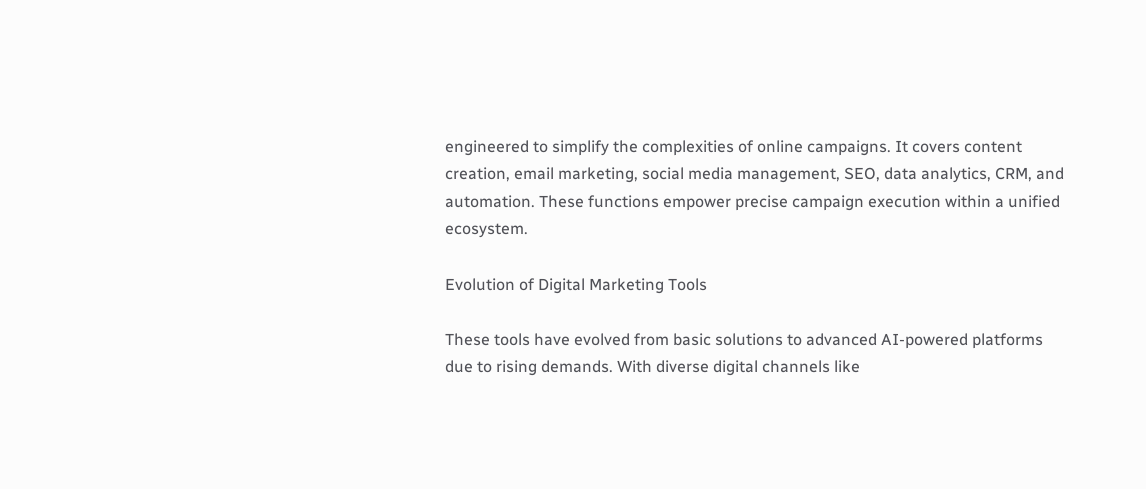engineered to simplify the complexities of online campaigns. It covers content creation, email marketing, social media management, SEO, data analytics, CRM, and automation. These functions empower precise campaign execution within a unified ecosystem.

Evolution of Digital Marketing Tools

These tools have evolved from basic solutions to advanced AI-powered platforms due to rising demands. With diverse digital channels like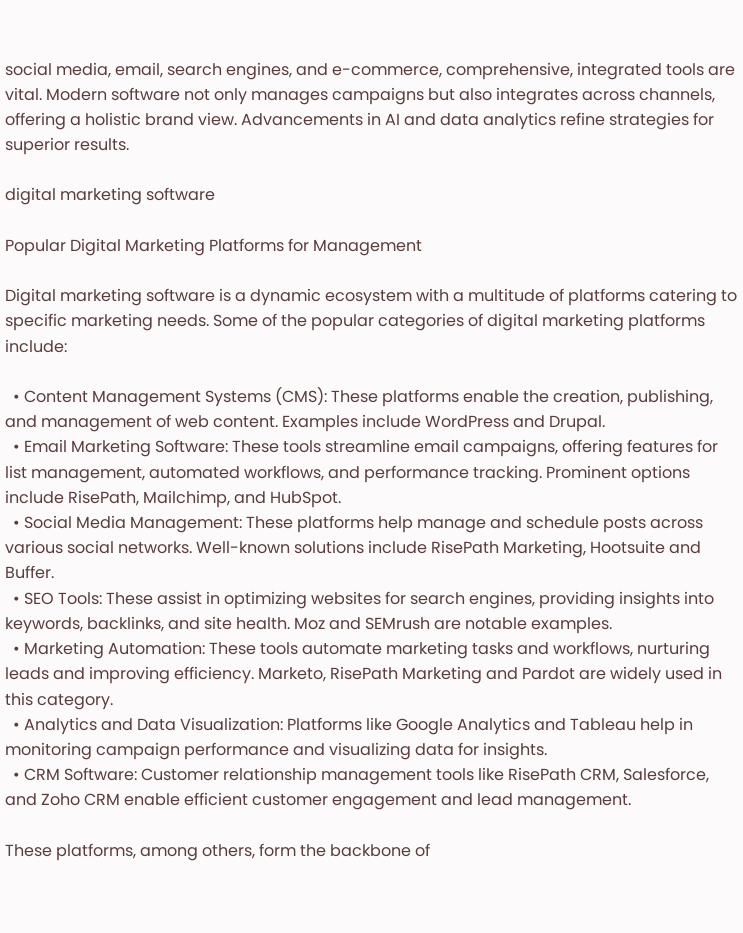social media, email, search engines, and e-commerce, comprehensive, integrated tools are vital. Modern software not only manages campaigns but also integrates across channels, offering a holistic brand view. Advancements in AI and data analytics refine strategies for superior results.

digital marketing software

Popular Digital Marketing Platforms for Management

Digital marketing software is a dynamic ecosystem with a multitude of platforms catering to specific marketing needs. Some of the popular categories of digital marketing platforms include:

  • Content Management Systems (CMS): These platforms enable the creation, publishing, and management of web content. Examples include WordPress and Drupal.
  • Email Marketing Software: These tools streamline email campaigns, offering features for list management, automated workflows, and performance tracking. Prominent options include RisePath, Mailchimp, and HubSpot.
  • Social Media Management: These platforms help manage and schedule posts across various social networks. Well-known solutions include RisePath Marketing, Hootsuite and Buffer.
  • SEO Tools: These assist in optimizing websites for search engines, providing insights into keywords, backlinks, and site health. Moz and SEMrush are notable examples.
  • Marketing Automation: These tools automate marketing tasks and workflows, nurturing leads and improving efficiency. Marketo, RisePath Marketing and Pardot are widely used in this category.
  • Analytics and Data Visualization: Platforms like Google Analytics and Tableau help in monitoring campaign performance and visualizing data for insights.
  • CRM Software: Customer relationship management tools like RisePath CRM, Salesforce, and Zoho CRM enable efficient customer engagement and lead management.

These platforms, among others, form the backbone of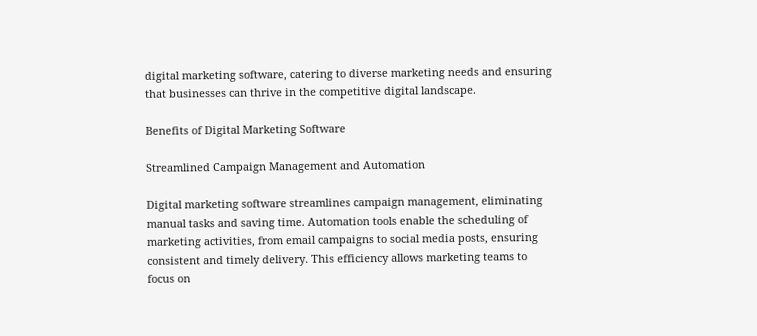digital marketing software, catering to diverse marketing needs and ensuring that businesses can thrive in the competitive digital landscape.

Benefits of Digital Marketing Software

Streamlined Campaign Management and Automation

Digital marketing software streamlines campaign management, eliminating manual tasks and saving time. Automation tools enable the scheduling of marketing activities, from email campaigns to social media posts, ensuring consistent and timely delivery. This efficiency allows marketing teams to focus on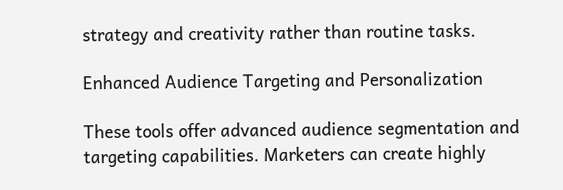strategy and creativity rather than routine tasks.

Enhanced Audience Targeting and Personalization

These tools offer advanced audience segmentation and targeting capabilities. Marketers can create highly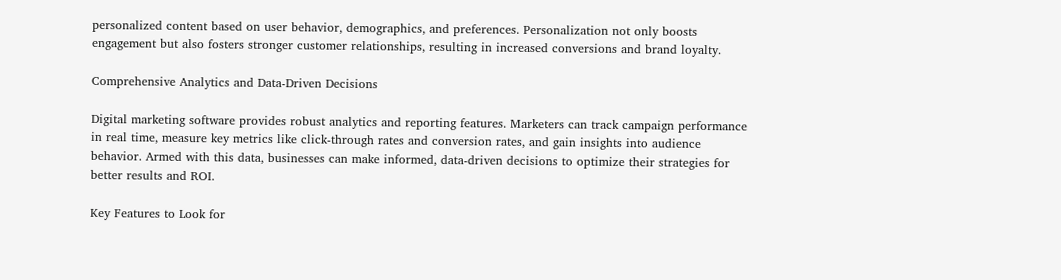personalized content based on user behavior, demographics, and preferences. Personalization not only boosts engagement but also fosters stronger customer relationships, resulting in increased conversions and brand loyalty.

Comprehensive Analytics and Data-Driven Decisions

Digital marketing software provides robust analytics and reporting features. Marketers can track campaign performance in real time, measure key metrics like click-through rates and conversion rates, and gain insights into audience behavior. Armed with this data, businesses can make informed, data-driven decisions to optimize their strategies for better results and ROI.

Key Features to Look for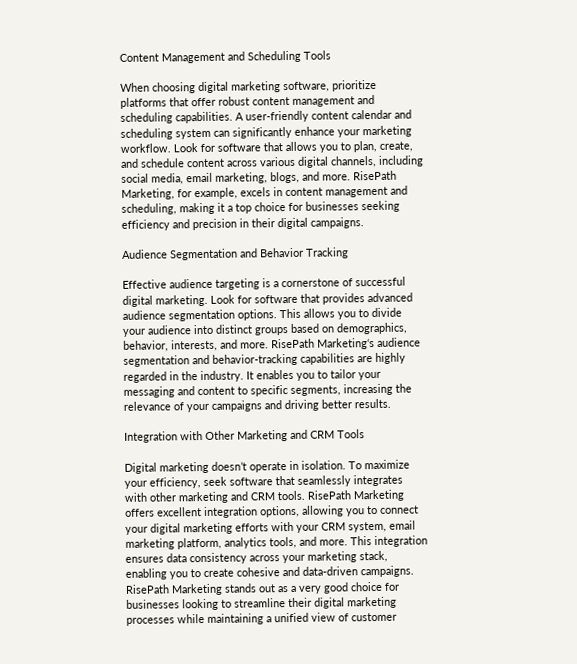Content Management and Scheduling Tools

When choosing digital marketing software, prioritize platforms that offer robust content management and scheduling capabilities. A user-friendly content calendar and scheduling system can significantly enhance your marketing workflow. Look for software that allows you to plan, create, and schedule content across various digital channels, including social media, email marketing, blogs, and more. RisePath Marketing, for example, excels in content management and scheduling, making it a top choice for businesses seeking efficiency and precision in their digital campaigns.

Audience Segmentation and Behavior Tracking

Effective audience targeting is a cornerstone of successful digital marketing. Look for software that provides advanced audience segmentation options. This allows you to divide your audience into distinct groups based on demographics, behavior, interests, and more. RisePath Marketing‘s audience segmentation and behavior-tracking capabilities are highly regarded in the industry. It enables you to tailor your messaging and content to specific segments, increasing the relevance of your campaigns and driving better results.

Integration with Other Marketing and CRM Tools

Digital marketing doesn’t operate in isolation. To maximize your efficiency, seek software that seamlessly integrates with other marketing and CRM tools. RisePath Marketing offers excellent integration options, allowing you to connect your digital marketing efforts with your CRM system, email marketing platform, analytics tools, and more. This integration ensures data consistency across your marketing stack, enabling you to create cohesive and data-driven campaigns. RisePath Marketing stands out as a very good choice for businesses looking to streamline their digital marketing processes while maintaining a unified view of customer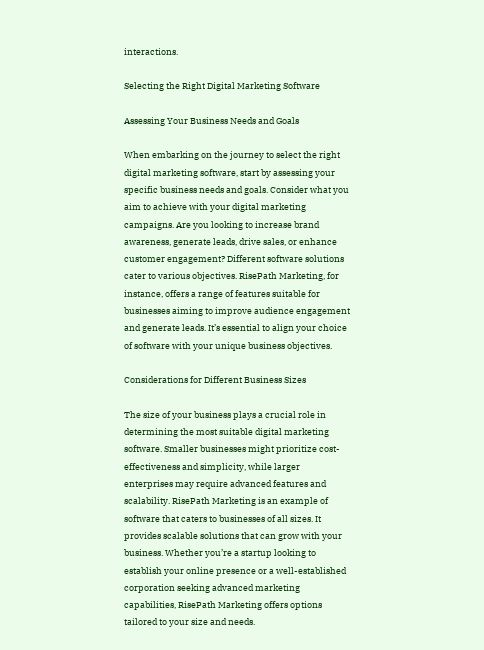interactions.

Selecting the Right Digital Marketing Software

Assessing Your Business Needs and Goals

When embarking on the journey to select the right digital marketing software, start by assessing your specific business needs and goals. Consider what you aim to achieve with your digital marketing campaigns. Are you looking to increase brand awareness, generate leads, drive sales, or enhance customer engagement? Different software solutions cater to various objectives. RisePath Marketing, for instance, offers a range of features suitable for businesses aiming to improve audience engagement and generate leads. It’s essential to align your choice of software with your unique business objectives.

Considerations for Different Business Sizes

The size of your business plays a crucial role in determining the most suitable digital marketing software. Smaller businesses might prioritize cost-effectiveness and simplicity, while larger enterprises may require advanced features and scalability. RisePath Marketing is an example of software that caters to businesses of all sizes. It provides scalable solutions that can grow with your business. Whether you’re a startup looking to establish your online presence or a well-established corporation seeking advanced marketing capabilities, RisePath Marketing offers options tailored to your size and needs.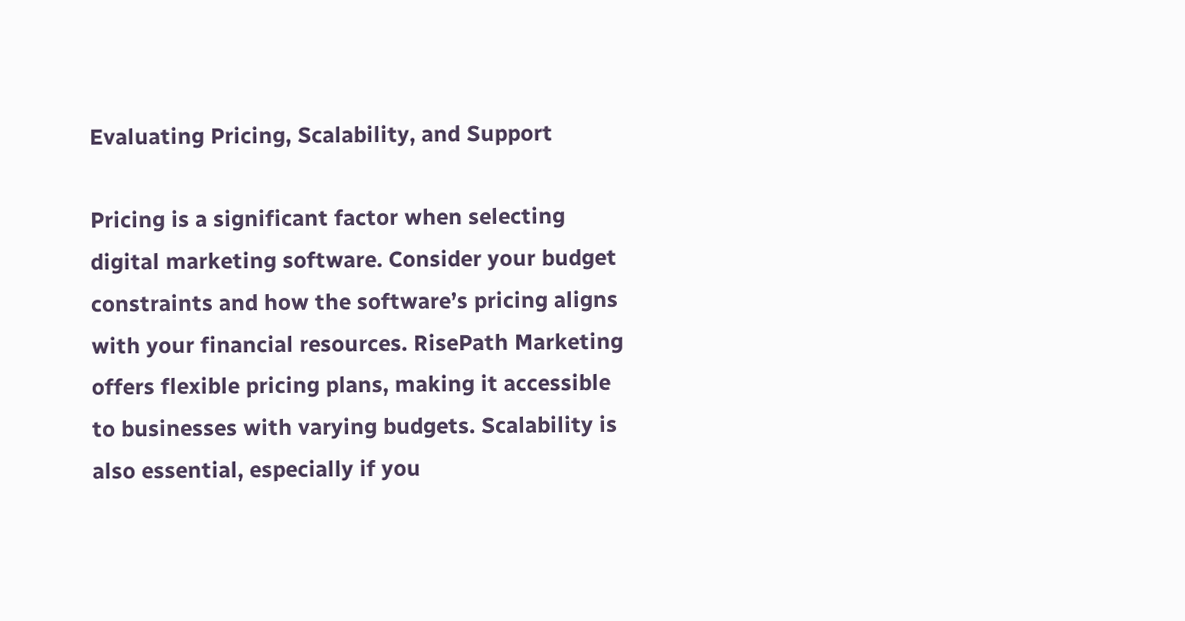Evaluating Pricing, Scalability, and Support

Pricing is a significant factor when selecting digital marketing software. Consider your budget constraints and how the software’s pricing aligns with your financial resources. RisePath Marketing offers flexible pricing plans, making it accessible to businesses with varying budgets. Scalability is also essential, especially if you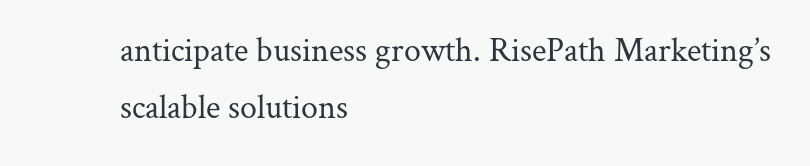anticipate business growth. RisePath Marketing’s scalable solutions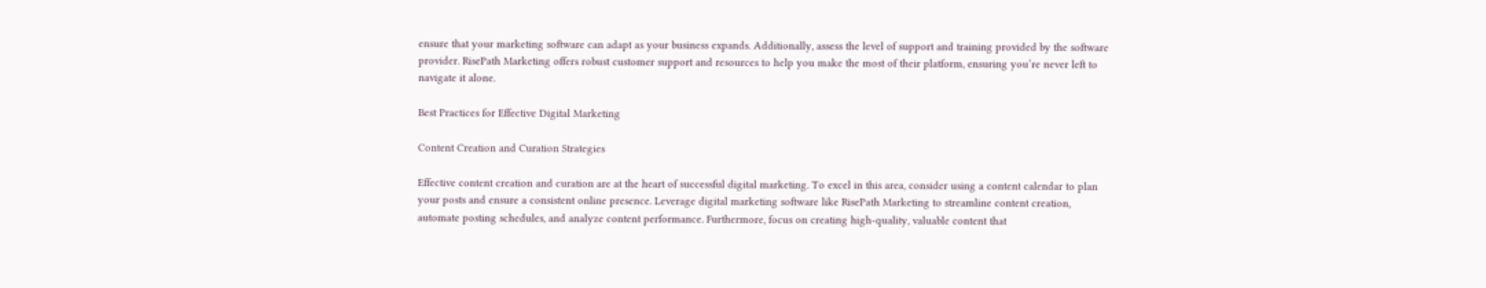ensure that your marketing software can adapt as your business expands. Additionally, assess the level of support and training provided by the software provider. RisePath Marketing offers robust customer support and resources to help you make the most of their platform, ensuring you’re never left to navigate it alone.

Best Practices for Effective Digital Marketing

Content Creation and Curation Strategies

Effective content creation and curation are at the heart of successful digital marketing. To excel in this area, consider using a content calendar to plan your posts and ensure a consistent online presence. Leverage digital marketing software like RisePath Marketing to streamline content creation, automate posting schedules, and analyze content performance. Furthermore, focus on creating high-quality, valuable content that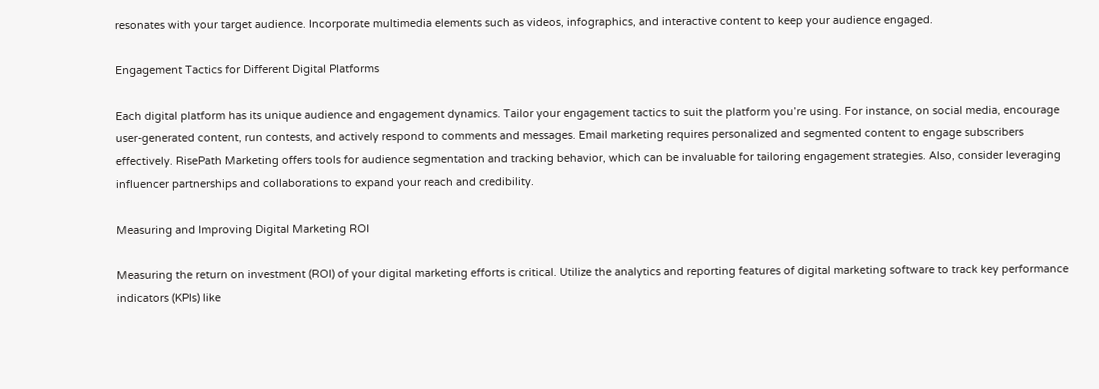resonates with your target audience. Incorporate multimedia elements such as videos, infographics, and interactive content to keep your audience engaged.

Engagement Tactics for Different Digital Platforms

Each digital platform has its unique audience and engagement dynamics. Tailor your engagement tactics to suit the platform you’re using. For instance, on social media, encourage user-generated content, run contests, and actively respond to comments and messages. Email marketing requires personalized and segmented content to engage subscribers effectively. RisePath Marketing offers tools for audience segmentation and tracking behavior, which can be invaluable for tailoring engagement strategies. Also, consider leveraging influencer partnerships and collaborations to expand your reach and credibility.

Measuring and Improving Digital Marketing ROI

Measuring the return on investment (ROI) of your digital marketing efforts is critical. Utilize the analytics and reporting features of digital marketing software to track key performance indicators (KPIs) like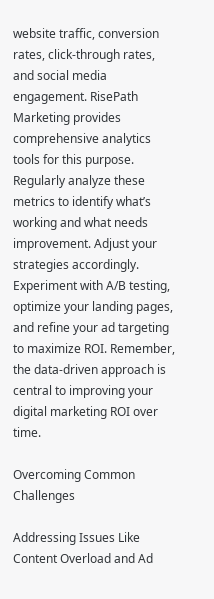website traffic, conversion rates, click-through rates, and social media engagement. RisePath Marketing provides comprehensive analytics tools for this purpose. Regularly analyze these metrics to identify what’s working and what needs improvement. Adjust your strategies accordingly. Experiment with A/B testing, optimize your landing pages, and refine your ad targeting to maximize ROI. Remember, the data-driven approach is central to improving your digital marketing ROI over time.

Overcoming Common Challenges

Addressing Issues Like Content Overload and Ad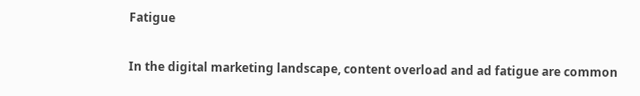Fatigue

In the digital marketing landscape, content overload and ad fatigue are common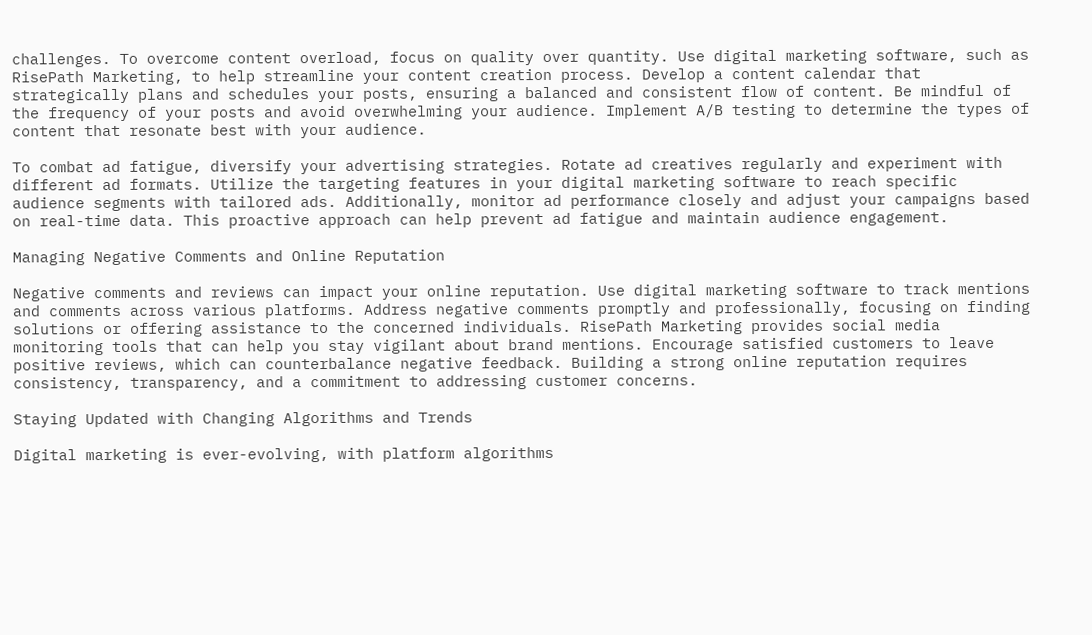challenges. To overcome content overload, focus on quality over quantity. Use digital marketing software, such as RisePath Marketing, to help streamline your content creation process. Develop a content calendar that strategically plans and schedules your posts, ensuring a balanced and consistent flow of content. Be mindful of the frequency of your posts and avoid overwhelming your audience. Implement A/B testing to determine the types of content that resonate best with your audience.

To combat ad fatigue, diversify your advertising strategies. Rotate ad creatives regularly and experiment with different ad formats. Utilize the targeting features in your digital marketing software to reach specific audience segments with tailored ads. Additionally, monitor ad performance closely and adjust your campaigns based on real-time data. This proactive approach can help prevent ad fatigue and maintain audience engagement.

Managing Negative Comments and Online Reputation

Negative comments and reviews can impact your online reputation. Use digital marketing software to track mentions and comments across various platforms. Address negative comments promptly and professionally, focusing on finding solutions or offering assistance to the concerned individuals. RisePath Marketing provides social media monitoring tools that can help you stay vigilant about brand mentions. Encourage satisfied customers to leave positive reviews, which can counterbalance negative feedback. Building a strong online reputation requires consistency, transparency, and a commitment to addressing customer concerns.

Staying Updated with Changing Algorithms and Trends

Digital marketing is ever-evolving, with platform algorithms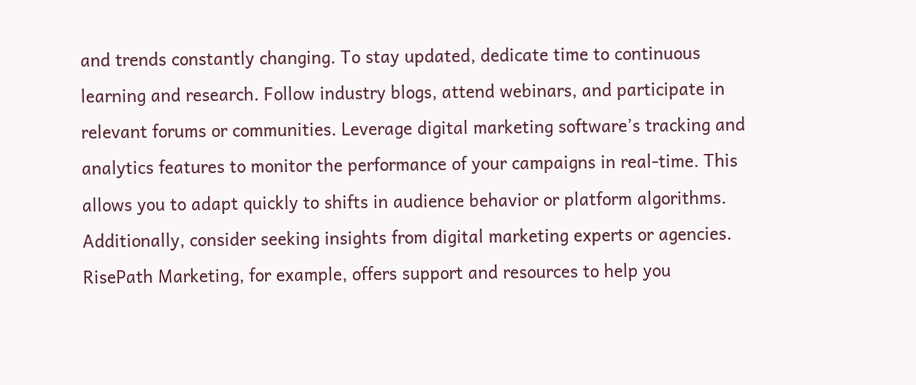and trends constantly changing. To stay updated, dedicate time to continuous learning and research. Follow industry blogs, attend webinars, and participate in relevant forums or communities. Leverage digital marketing software’s tracking and analytics features to monitor the performance of your campaigns in real-time. This allows you to adapt quickly to shifts in audience behavior or platform algorithms. Additionally, consider seeking insights from digital marketing experts or agencies. RisePath Marketing, for example, offers support and resources to help you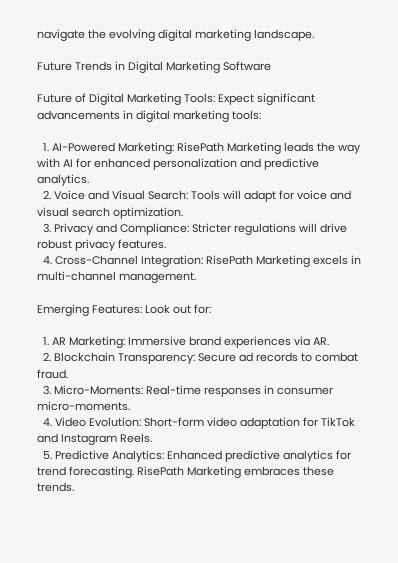navigate the evolving digital marketing landscape.

Future Trends in Digital Marketing Software

Future of Digital Marketing Tools: Expect significant advancements in digital marketing tools:

  1. AI-Powered Marketing: RisePath Marketing leads the way with AI for enhanced personalization and predictive analytics.
  2. Voice and Visual Search: Tools will adapt for voice and visual search optimization.
  3. Privacy and Compliance: Stricter regulations will drive robust privacy features.
  4. Cross-Channel Integration: RisePath Marketing excels in multi-channel management.

Emerging Features: Look out for:

  1. AR Marketing: Immersive brand experiences via AR.
  2. Blockchain Transparency: Secure ad records to combat fraud.
  3. Micro-Moments: Real-time responses in consumer micro-moments.
  4. Video Evolution: Short-form video adaptation for TikTok and Instagram Reels.
  5. Predictive Analytics: Enhanced predictive analytics for trend forecasting. RisePath Marketing embraces these trends.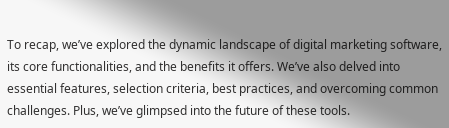To recap, we’ve explored the dynamic landscape of digital marketing software, its core functionalities, and the benefits it offers. We’ve also delved into essential features, selection criteria, best practices, and overcoming common challenges. Plus, we’ve glimpsed into the future of these tools.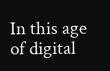In this age of digital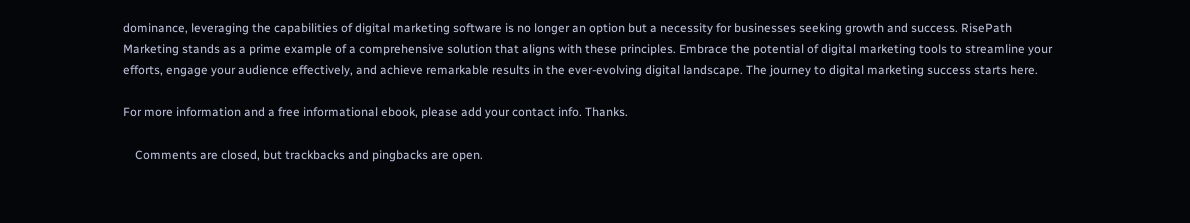dominance, leveraging the capabilities of digital marketing software is no longer an option but a necessity for businesses seeking growth and success. RisePath Marketing stands as a prime example of a comprehensive solution that aligns with these principles. Embrace the potential of digital marketing tools to streamline your efforts, engage your audience effectively, and achieve remarkable results in the ever-evolving digital landscape. The journey to digital marketing success starts here.

For more information and a free informational ebook, please add your contact info. Thanks.

    Comments are closed, but trackbacks and pingbacks are open.